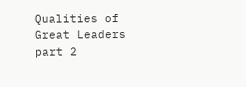Qualities of Great Leaders part 2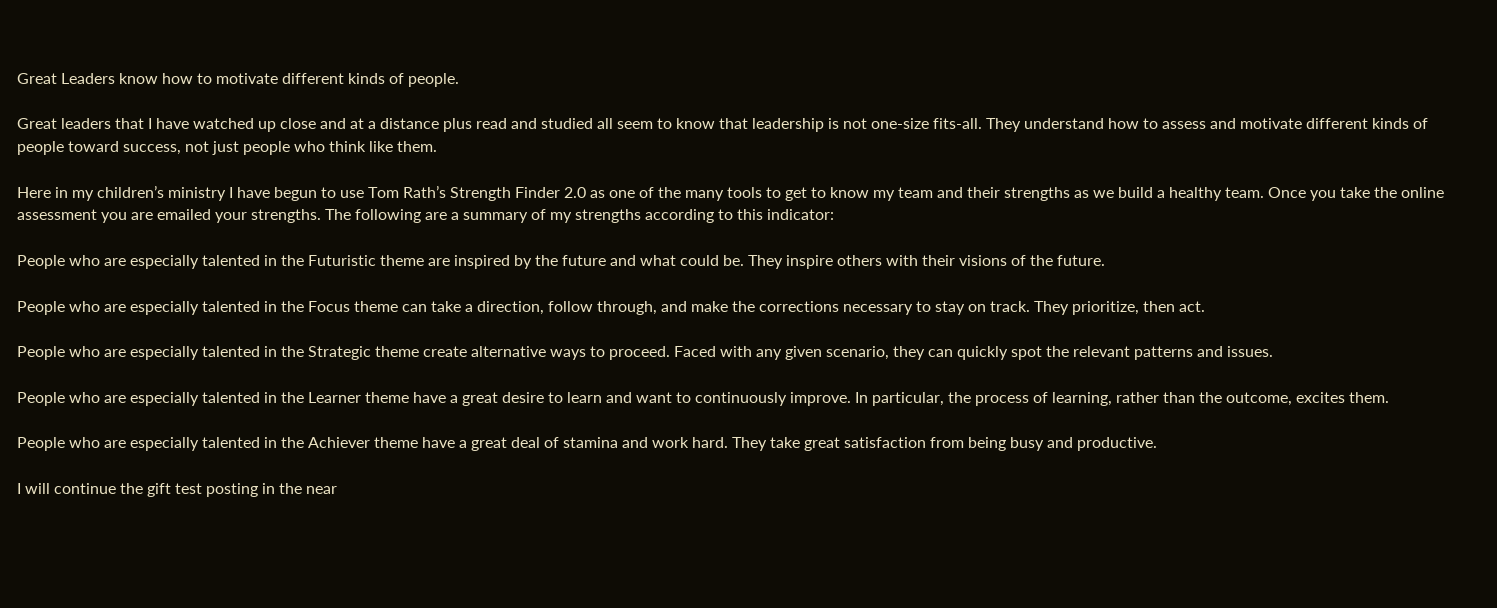Great Leaders know how to motivate different kinds of people.

Great leaders that I have watched up close and at a distance plus read and studied all seem to know that leadership is not one-size fits-all. They understand how to assess and motivate different kinds of people toward success, not just people who think like them.

Here in my children’s ministry I have begun to use Tom Rath’s Strength Finder 2.0 as one of the many tools to get to know my team and their strengths as we build a healthy team. Once you take the online assessment you are emailed your strengths. The following are a summary of my strengths according to this indicator:

People who are especially talented in the Futuristic theme are inspired by the future and what could be. They inspire others with their visions of the future.

People who are especially talented in the Focus theme can take a direction, follow through, and make the corrections necessary to stay on track. They prioritize, then act.

People who are especially talented in the Strategic theme create alternative ways to proceed. Faced with any given scenario, they can quickly spot the relevant patterns and issues.

People who are especially talented in the Learner theme have a great desire to learn and want to continuously improve. In particular, the process of learning, rather than the outcome, excites them.

People who are especially talented in the Achiever theme have a great deal of stamina and work hard. They take great satisfaction from being busy and productive.

I will continue the gift test posting in the near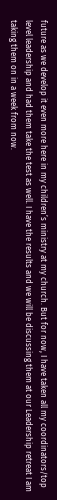future as we develop it even more here in my children’s ministry at my church. But for now, I have taken all my coordinators/top level leadership and had them take the test as well. I have the results and we will be discussing them at our Leadership retreat I am taking them on in a week from now.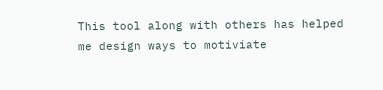This tool along with others has helped me design ways to motiviate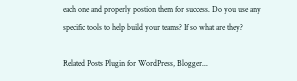each one and properly postion them for success. Do you use any specific tools to help build your teams? If so what are they?

Related Posts Plugin for WordPress, Blogger...